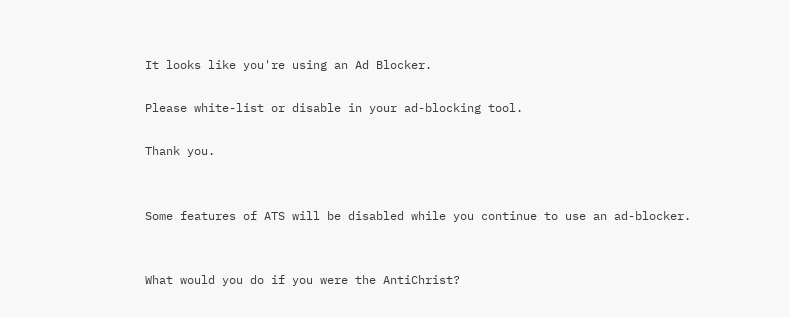It looks like you're using an Ad Blocker.

Please white-list or disable in your ad-blocking tool.

Thank you.


Some features of ATS will be disabled while you continue to use an ad-blocker.


What would you do if you were the AntiChrist?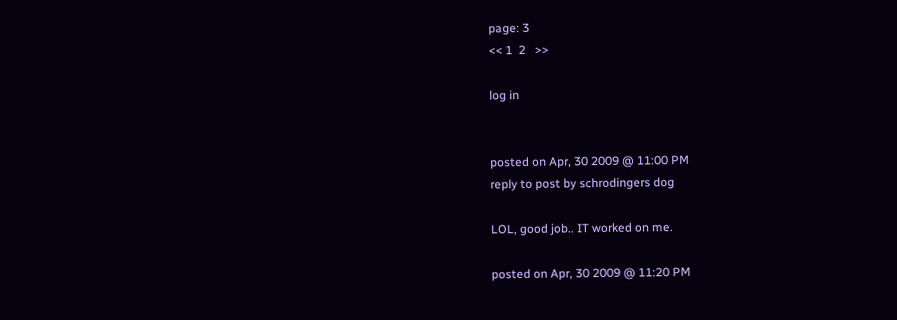page: 3
<< 1  2   >>

log in


posted on Apr, 30 2009 @ 11:00 PM
reply to post by schrodingers dog

LOL, good job.. IT worked on me.

posted on Apr, 30 2009 @ 11:20 PM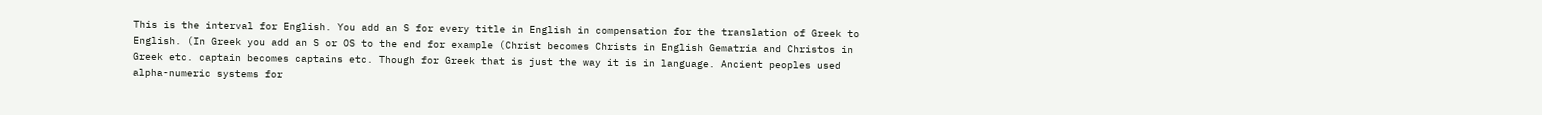This is the interval for English. You add an S for every title in English in compensation for the translation of Greek to English. (In Greek you add an S or OS to the end for example (Christ becomes Christs in English Gematria and Christos in Greek etc. captain becomes captains etc. Though for Greek that is just the way it is in language. Ancient peoples used alpha-numeric systems for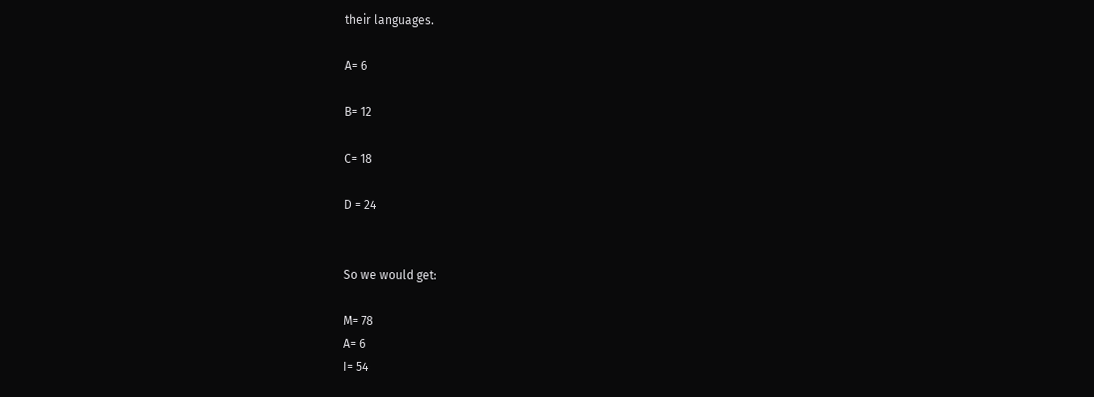their languages.

A= 6

B= 12

C= 18

D = 24


So we would get:

M= 78
A= 6
I= 54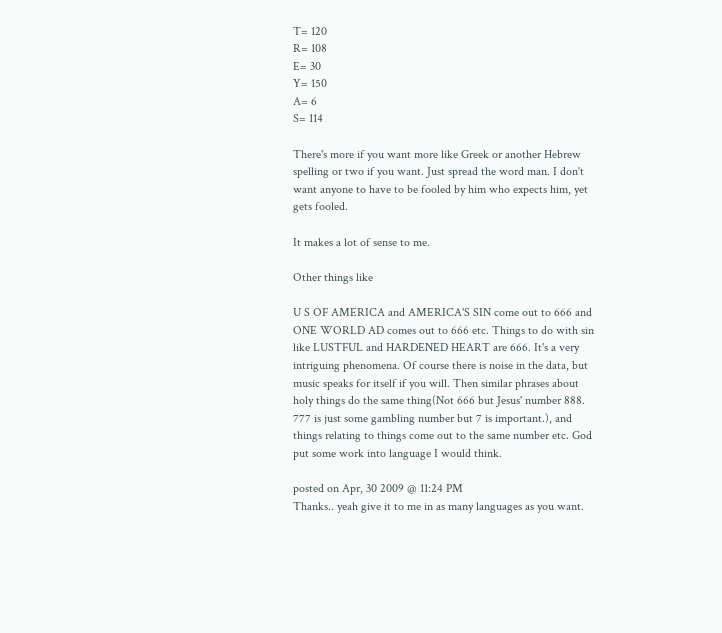T= 120
R= 108
E= 30
Y= 150
A= 6
S= 114

There's more if you want more like Greek or another Hebrew spelling or two if you want. Just spread the word man. I don't want anyone to have to be fooled by him who expects him, yet gets fooled.

It makes a lot of sense to me.

Other things like

U S OF AMERICA and AMERICA'S SIN come out to 666 and ONE WORLD AD comes out to 666 etc. Things to do with sin like LUSTFUL and HARDENED HEART are 666. It's a very intriguing phenomena. Of course there is noise in the data, but music speaks for itself if you will. Then similar phrases about holy things do the same thing(Not 666 but Jesus' number 888. 777 is just some gambling number but 7 is important.), and things relating to things come out to the same number etc. God put some work into language I would think.

posted on Apr, 30 2009 @ 11:24 PM
Thanks.. yeah give it to me in as many languages as you want.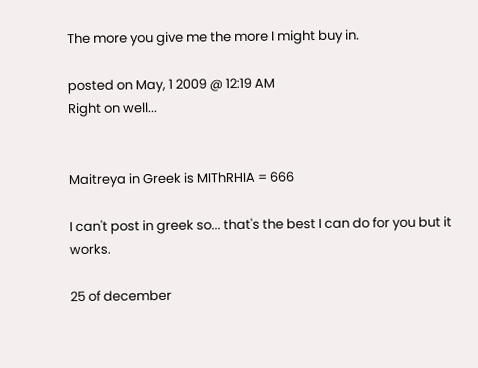The more you give me the more I might buy in.

posted on May, 1 2009 @ 12:19 AM
Right on well...


Maitreya in Greek is MIThRHIA = 666

I can't post in greek so... that's the best I can do for you but it works.

25 of december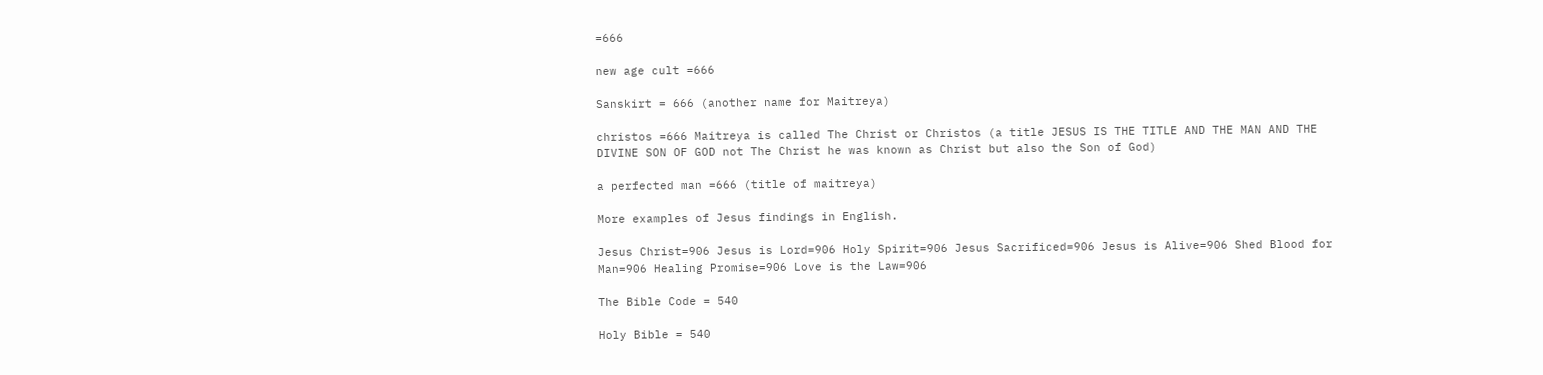=666

new age cult =666

Sanskirt = 666 (another name for Maitreya)

christos =666 Maitreya is called The Christ or Christos (a title JESUS IS THE TITLE AND THE MAN AND THE DIVINE SON OF GOD not The Christ he was known as Christ but also the Son of God)

a perfected man =666 (title of maitreya)

More examples of Jesus findings in English.

Jesus Christ=906 Jesus is Lord=906 Holy Spirit=906 Jesus Sacrificed=906 Jesus is Alive=906 Shed Blood for Man=906 Healing Promise=906 Love is the Law=906

The Bible Code = 540

Holy Bible = 540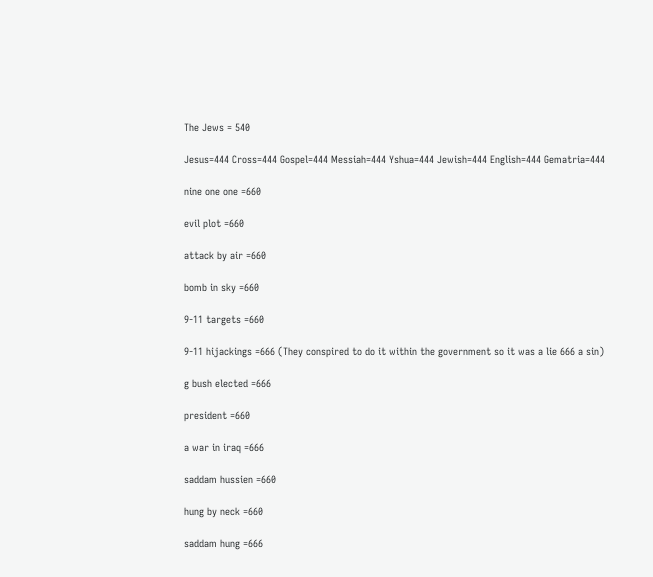The Jews = 540

Jesus=444 Cross=444 Gospel=444 Messiah=444 Yshua=444 Jewish=444 English=444 Gematria=444

nine one one =660

evil plot =660

attack by air =660

bomb in sky =660

9-11 targets =660

9-11 hijackings =666 (They conspired to do it within the government so it was a lie 666 a sin)

g bush elected =666

president =660

a war in iraq =666

saddam hussien =660

hung by neck =660

saddam hung =666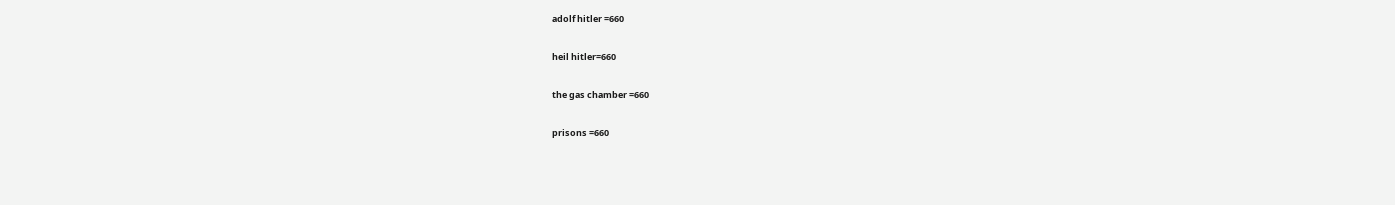adolf hitler =660

heil hitler=660

the gas chamber =660

prisons =660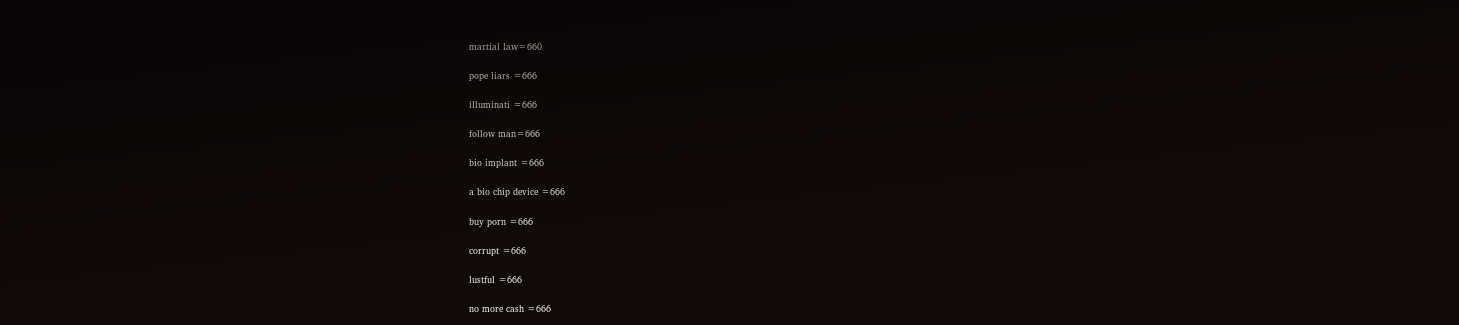martial law=660

pope liars =666

illuminati =666

follow man=666

bio implant =666

a bio chip device =666

buy porn =666

corrupt =666

lustful =666

no more cash =666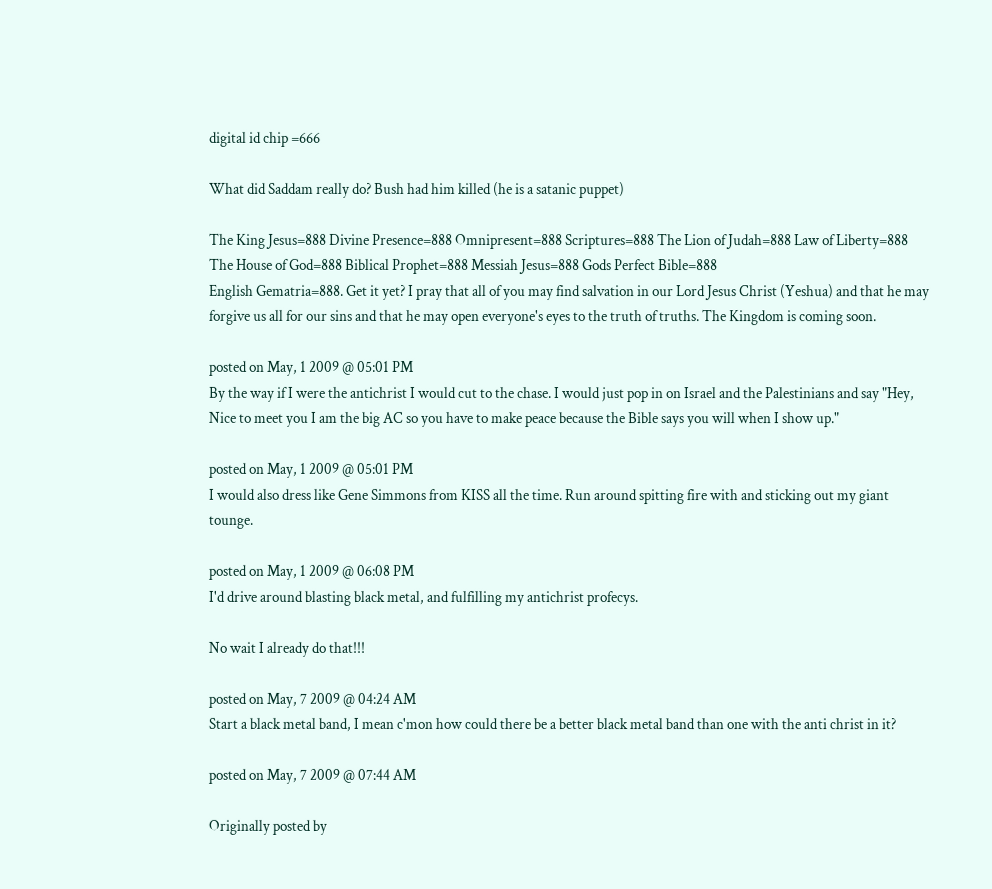digital id chip =666

What did Saddam really do? Bush had him killed (he is a satanic puppet)

The King Jesus=888 Divine Presence=888 Omnipresent=888 Scriptures=888 The Lion of Judah=888 Law of Liberty=888 The House of God=888 Biblical Prophet=888 Messiah Jesus=888 Gods Perfect Bible=888
English Gematria=888. Get it yet? I pray that all of you may find salvation in our Lord Jesus Christ (Yeshua) and that he may forgive us all for our sins and that he may open everyone's eyes to the truth of truths. The Kingdom is coming soon.

posted on May, 1 2009 @ 05:01 PM
By the way if I were the antichrist I would cut to the chase. I would just pop in on Israel and the Palestinians and say "Hey, Nice to meet you I am the big AC so you have to make peace because the Bible says you will when I show up."

posted on May, 1 2009 @ 05:01 PM
I would also dress like Gene Simmons from KISS all the time. Run around spitting fire with and sticking out my giant tounge.

posted on May, 1 2009 @ 06:08 PM
I'd drive around blasting black metal, and fulfilling my antichrist profecys.

No wait I already do that!!!

posted on May, 7 2009 @ 04:24 AM
Start a black metal band, I mean c'mon how could there be a better black metal band than one with the anti christ in it?

posted on May, 7 2009 @ 07:44 AM

Originally posted by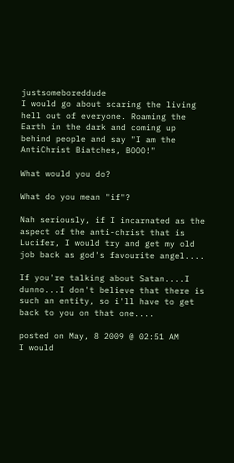justsomeboreddude
I would go about scaring the living hell out of everyone. Roaming the Earth in the dark and coming up behind people and say "I am the AntiChrist Biatches, BOOO!"

What would you do?

What do you mean "if"?

Nah seriously, if I incarnated as the aspect of the anti-christ that is Lucifer, I would try and get my old job back as god's favourite angel....

If you're talking about Satan....I dunno...I don't believe that there is such an entity, so i'll have to get back to you on that one....

posted on May, 8 2009 @ 02:51 AM
I would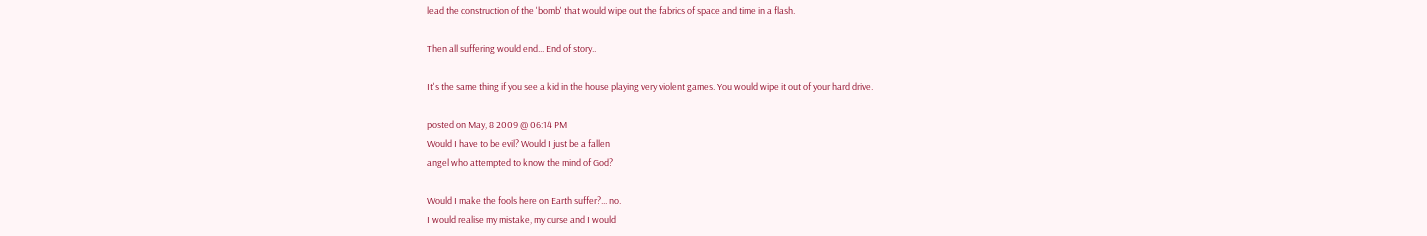lead the construction of the 'bomb' that would wipe out the fabrics of space and time in a flash.

Then all suffering would end... End of story..

It's the same thing if you see a kid in the house playing very violent games. You would wipe it out of your hard drive.

posted on May, 8 2009 @ 06:14 PM
Would I have to be evil? Would I just be a fallen
angel who attempted to know the mind of God?

Would I make the fools here on Earth suffer?... no.
I would realise my mistake, my curse and I would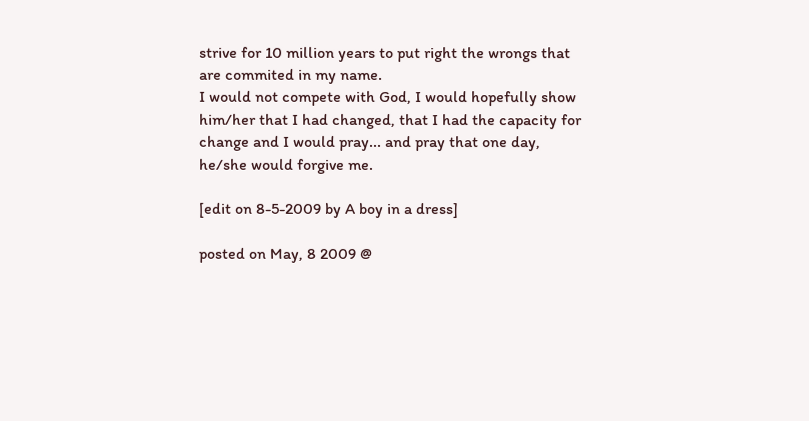strive for 10 million years to put right the wrongs that
are commited in my name.
I would not compete with God, I would hopefully show
him/her that I had changed, that I had the capacity for
change and I would pray... and pray that one day,
he/she would forgive me.

[edit on 8-5-2009 by A boy in a dress]

posted on May, 8 2009 @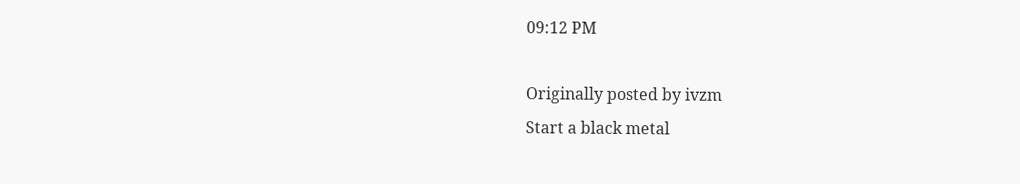09:12 PM

Originally posted by ivzm
Start a black metal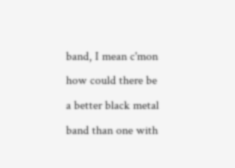band, I mean c'mon how could there be a better black metal band than one with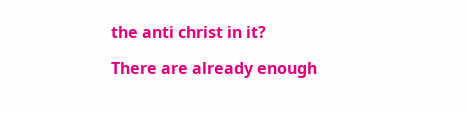the anti christ in it?

There are already enough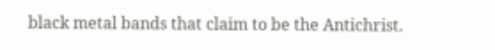black metal bands that claim to be the Antichrist.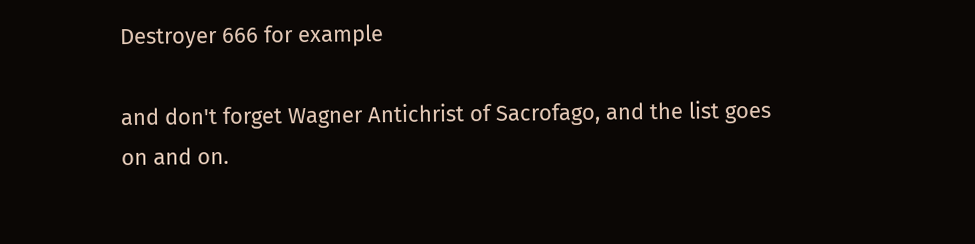Destroyer 666 for example

and don't forget Wagner Antichrist of Sacrofago, and the list goes on and on.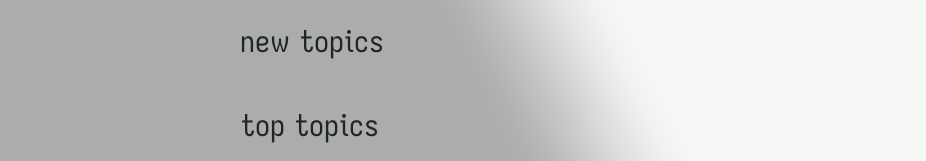new topics

top topics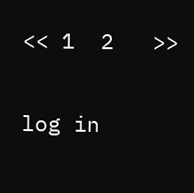<< 1  2   >>

log in